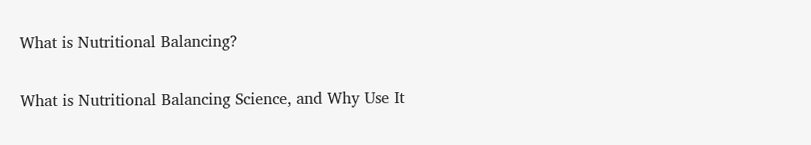What is Nutritional Balancing?

What is Nutritional Balancing Science, and Why Use It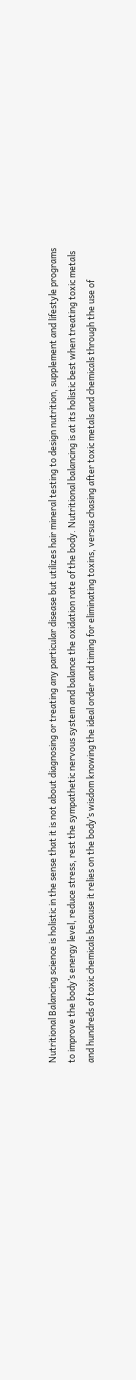Nutritional Balancing science is holistic in the sense that it is not about diagnosing or treating any particular disease but utilizes hair mineral testing to design nutrition, supplement and lifestyle programs to improve the body’s energy level, reduce stress, rest the sympathetic nervous system and balance the oxidation rate of the body. Nutritional balancing is at its holistic best when treating toxic metals and hundreds of toxic chemicals because it relies on the body’s wisdom knowing the ideal order and timing for eliminating toxins, versus chasing after toxic metals and chemicals through the use of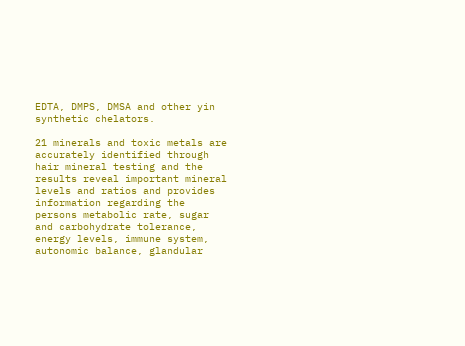EDTA, DMPS, DMSA and other yin synthetic chelators.

21 minerals and toxic metals are accurately identified through hair mineral testing and the results reveal important mineral levels and ratios and provides information regarding the persons metabolic rate, sugar and carbohydrate tolerance, energy levels, immune system, autonomic balance, glandular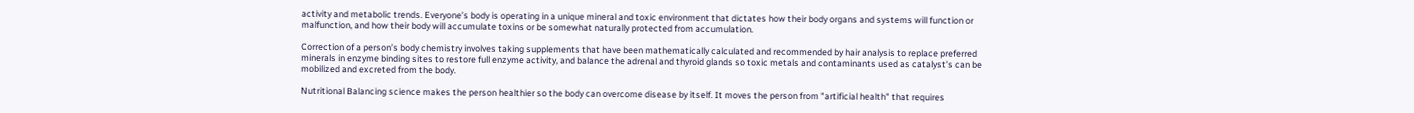activity and metabolic trends. Everyone’s body is operating in a unique mineral and toxic environment that dictates how their body organs and systems will function or malfunction, and how their body will accumulate toxins or be somewhat naturally protected from accumulation.

Correction of a person’s body chemistry involves taking supplements that have been mathematically calculated and recommended by hair analysis to replace preferred minerals in enzyme binding sites to restore full enzyme activity, and balance the adrenal and thyroid glands so toxic metals and contaminants used as catalyst’s can be mobilized and excreted from the body.

Nutritional Balancing science makes the person healthier so the body can overcome disease by itself. It moves the person from "artificial health" that requires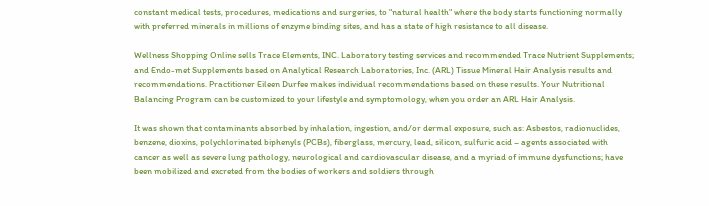constant medical tests, procedures, medications and surgeries, to "natural health" where the body starts functioning normally with preferred minerals in millions of enzyme binding sites, and has a state of high resistance to all disease.

Wellness Shopping Online sells Trace Elements, INC. Laboratory testing services and recommended Trace Nutrient Supplements; and Endo-met Supplements based on Analytical Research Laboratories, Inc. (ARL) Tissue Mineral Hair Analysis results and recommendations. Practitioner Eileen Durfee makes individual recommendations based on these results. Your Nutritional Balancing Program can be customized to your lifestyle and symptomology, when you order an ARL Hair Analysis.

It was shown that contaminants absorbed by inhalation, ingestion, and/or dermal exposure, such as: Asbestos, radionuclides, benzene, dioxins, polychlorinated biphenyls (PCBs), fiberglass, mercury, lead, silicon, sulfuric acid – agents associated with cancer as well as severe lung pathology, neurological and cardiovascular disease, and a myriad of immune dysfunctions; have been mobilized and excreted from the bodies of workers and soldiers through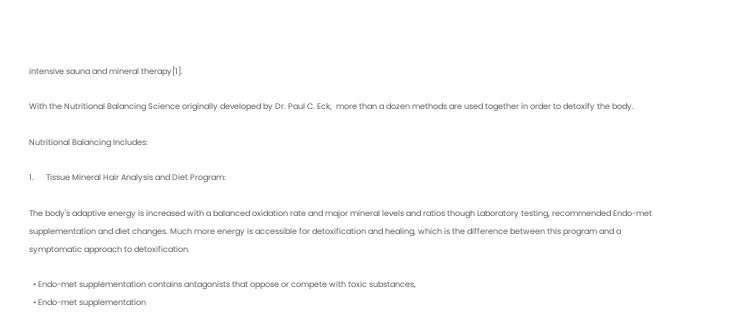intensive sauna and mineral therapy[1].

With the Nutritional Balancing Science originally developed by Dr. Paul C. Eck,  more than a dozen methods are used together in order to detoxify the body.

Nutritional Balancing Includes:

1.      Tissue Mineral Hair Analysis and Diet Program:

The body's adaptive energy is increased with a balanced oxidation rate and major mineral levels and ratios though Laboratory testing, recommended Endo-met supplementation and diet changes. Much more energy is accessible for detoxification and healing, which is the difference between this program and a symptomatic approach to detoxification.

  • Endo-met supplementation contains antagonists that oppose or compete with toxic substances,
  • Endo-met supplementation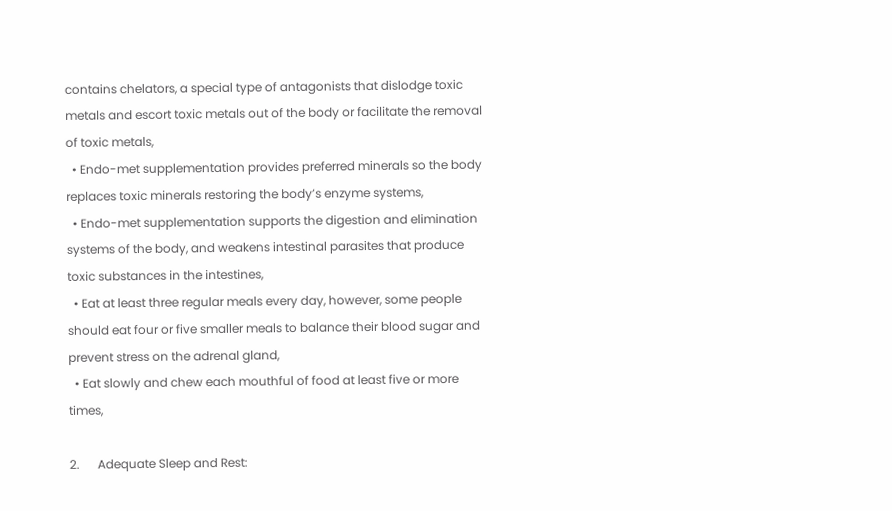contains chelators, a special type of antagonists that dislodge toxic metals and escort toxic metals out of the body or facilitate the removal of toxic metals,
  • Endo-met supplementation provides preferred minerals so the body replaces toxic minerals restoring the body’s enzyme systems,
  • Endo-met supplementation supports the digestion and elimination systems of the body, and weakens intestinal parasites that produce toxic substances in the intestines,
  • Eat at least three regular meals every day, however, some people should eat four or five smaller meals to balance their blood sugar and prevent stress on the adrenal gland,
  • Eat slowly and chew each mouthful of food at least five or more times,

2.      Adequate Sleep and Rest: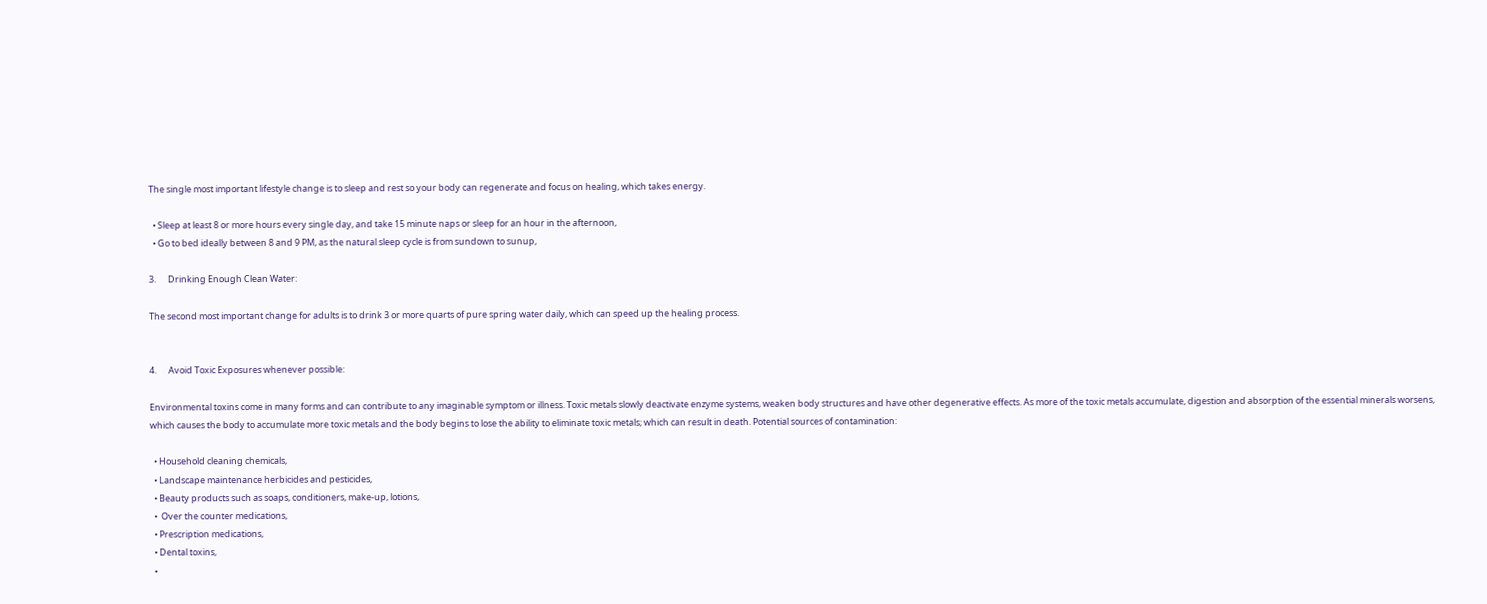The single most important lifestyle change is to sleep and rest so your body can regenerate and focus on healing, which takes energy.

  • Sleep at least 8 or more hours every single day, and take 15 minute naps or sleep for an hour in the afternoon,
  • Go to bed ideally between 8 and 9 PM, as the natural sleep cycle is from sundown to sunup,

3.      Drinking Enough Clean Water:

The second most important change for adults is to drink 3 or more quarts of pure spring water daily, which can speed up the healing process.


4.      Avoid Toxic Exposures whenever possible:

Environmental toxins come in many forms and can contribute to any imaginable symptom or illness. Toxic metals slowly deactivate enzyme systems, weaken body structures and have other degenerative effects. As more of the toxic metals accumulate, digestion and absorption of the essential minerals worsens, which causes the body to accumulate more toxic metals and the body begins to lose the ability to eliminate toxic metals; which can result in death. Potential sources of contamination:

  • Household cleaning chemicals,
  • Landscape maintenance herbicides and pesticides,
  • Beauty products such as soaps, conditioners, make-up, lotions,
  •  Over the counter medications,
  • Prescription medications,
  • Dental toxins,
  •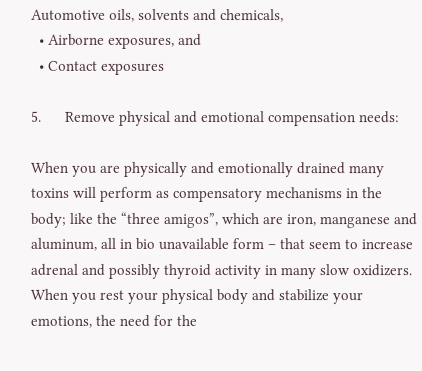Automotive oils, solvents and chemicals,
  • Airborne exposures, and
  • Contact exposures

5.      Remove physical and emotional compensation needs:

When you are physically and emotionally drained many toxins will perform as compensatory mechanisms in the body; like the “three amigos”, which are iron, manganese and aluminum, all in bio unavailable form – that seem to increase adrenal and possibly thyroid activity in many slow oxidizers. When you rest your physical body and stabilize your emotions, the need for the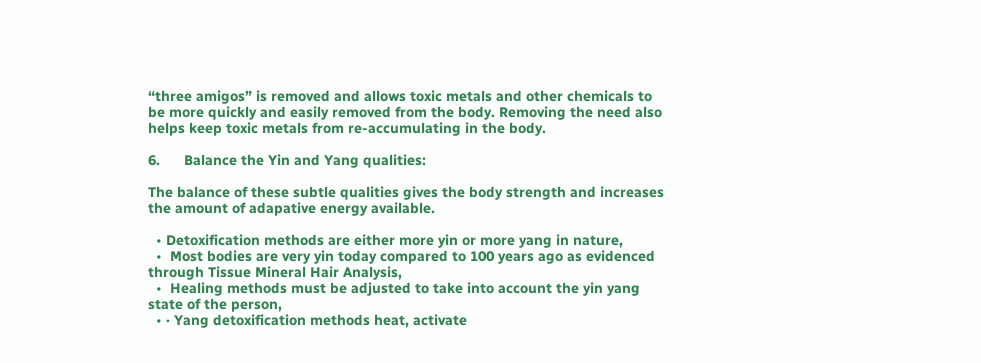“three amigos” is removed and allows toxic metals and other chemicals to be more quickly and easily removed from the body. Removing the need also helps keep toxic metals from re-accumulating in the body.

6.      Balance the Yin and Yang qualities:

The balance of these subtle qualities gives the body strength and increases the amount of adapative energy available.

  • Detoxification methods are either more yin or more yang in nature,
  •  Most bodies are very yin today compared to 100 years ago as evidenced through Tissue Mineral Hair Analysis,
  •  Healing methods must be adjusted to take into account the yin yang state of the person,
  • · Yang detoxification methods heat, activate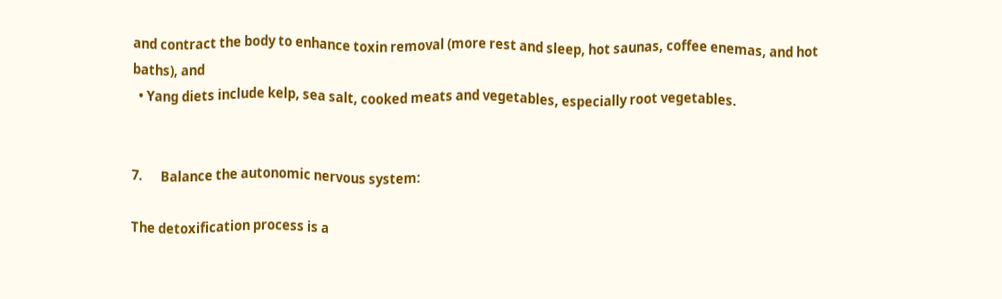and contract the body to enhance toxin removal (more rest and sleep, hot saunas, coffee enemas, and hot baths), and
  • Yang diets include kelp, sea salt, cooked meats and vegetables, especially root vegetables.


7.      Balance the autonomic nervous system:

The detoxification process is a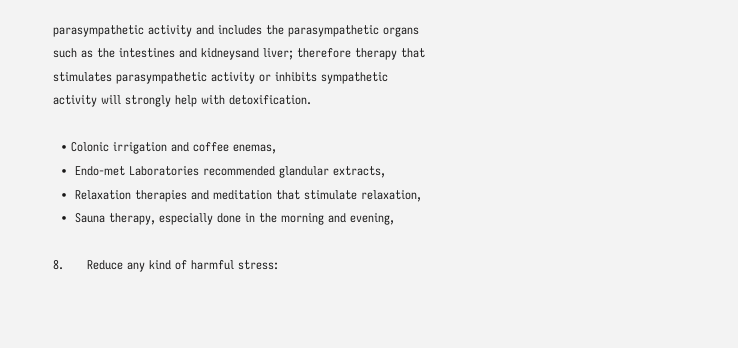parasympathetic activity and includes the parasympathetic organs such as the intestines and kidneysand liver; therefore therapy that stimulates parasympathetic activity or inhibits sympathetic activity will strongly help with detoxification.

  • Colonic irrigation and coffee enemas,
  •  Endo-met Laboratories recommended glandular extracts,
  •  Relaxation therapies and meditation that stimulate relaxation,
  •  Sauna therapy, especially done in the morning and evening,

8.      Reduce any kind of harmful stress: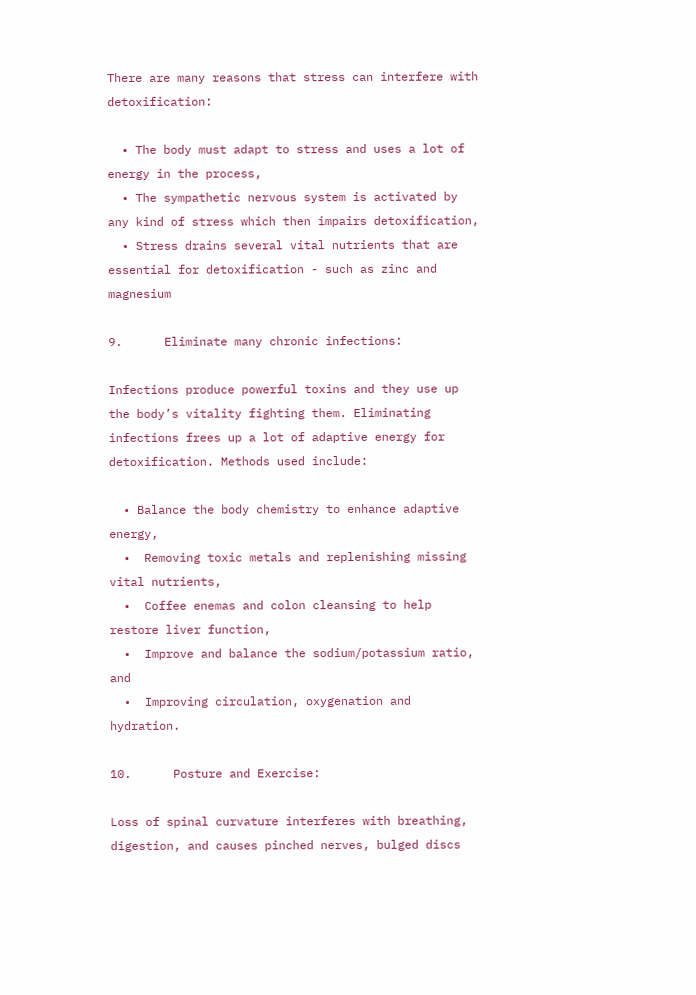There are many reasons that stress can interfere with detoxification:

  • The body must adapt to stress and uses a lot of energy in the process,
  • The sympathetic nervous system is activated by any kind of stress which then impairs detoxification,
  • Stress drains several vital nutrients that are essential for detoxification - such as zinc and magnesium

9.      Eliminate many chronic infections:

Infections produce powerful toxins and they use up the body’s vitality fighting them. Eliminating infections frees up a lot of adaptive energy for detoxification. Methods used include:

  • Balance the body chemistry to enhance adaptive energy,
  •  Removing toxic metals and replenishing missing vital nutrients,
  •  Coffee enemas and colon cleansing to help restore liver function,
  •  Improve and balance the sodium/potassium ratio, and
  •  Improving circulation, oxygenation and hydration.

10.      Posture and Exercise:

Loss of spinal curvature interferes with breathing, digestion, and causes pinched nerves, bulged discs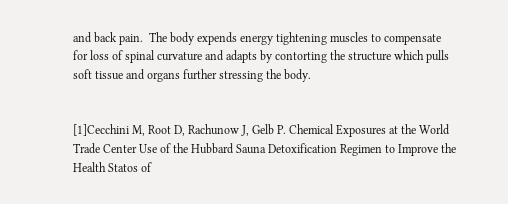and back pain.  The body expends energy tightening muscles to compensate for loss of spinal curvature and adapts by contorting the structure which pulls soft tissue and organs further stressing the body.


[1]Cecchini M, Root D, Rachunow J, Gelb P. Chemical Exposures at the World Trade Center Use of the Hubbard Sauna Detoxification Regimen to Improve the Health Statos of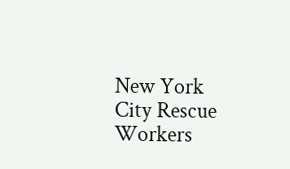New York City Rescue Workers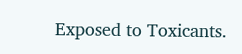Exposed to Toxicants.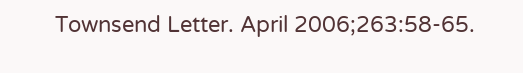Townsend Letter. April 2006;263:58-65.